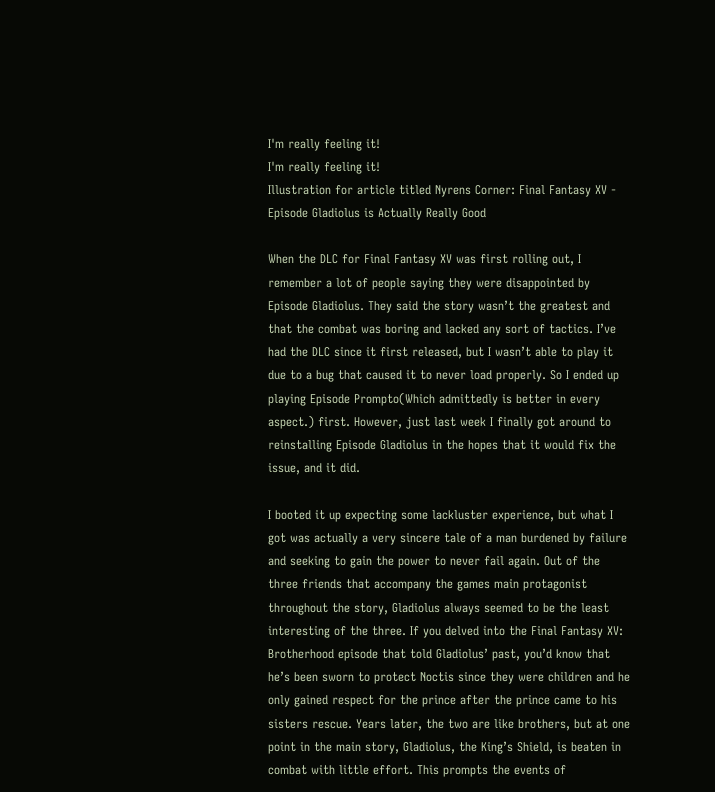I'm really feeling it!
I'm really feeling it!
Illustration for article titled Nyrens Corner: Final Fantasy XV - Episode Gladiolus is Actually Really Good

When the DLC for Final Fantasy XV was first rolling out, I remember a lot of people saying they were disappointed by Episode Gladiolus. They said the story wasn’t the greatest and that the combat was boring and lacked any sort of tactics. I’ve had the DLC since it first released, but I wasn’t able to play it due to a bug that caused it to never load properly. So I ended up playing Episode Prompto(Which admittedly is better in every aspect.) first. However, just last week I finally got around to reinstalling Episode Gladiolus in the hopes that it would fix the issue, and it did.

I booted it up expecting some lackluster experience, but what I got was actually a very sincere tale of a man burdened by failure and seeking to gain the power to never fail again. Out of the three friends that accompany the games main protagonist throughout the story, Gladiolus always seemed to be the least interesting of the three. If you delved into the Final Fantasy XV: Brotherhood episode that told Gladiolus’ past, you’d know that he’s been sworn to protect Noctis since they were children and he only gained respect for the prince after the prince came to his sisters rescue. Years later, the two are like brothers, but at one point in the main story, Gladiolus, the King’s Shield, is beaten in combat with little effort. This prompts the events of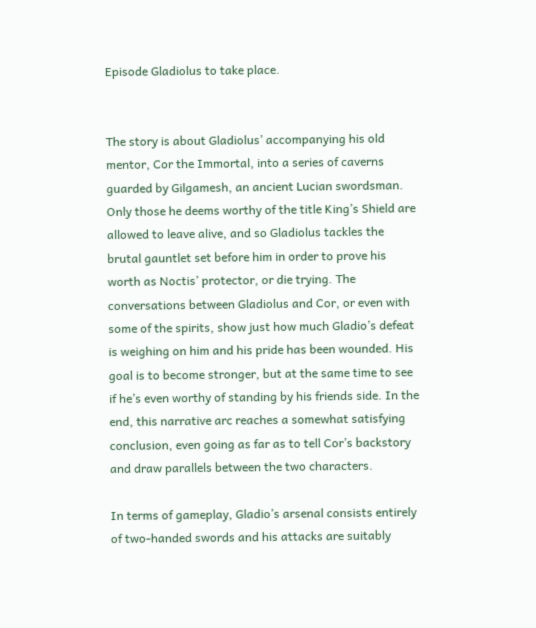Episode Gladiolus to take place.


The story is about Gladiolus’ accompanying his old mentor, Cor the Immortal, into a series of caverns guarded by Gilgamesh, an ancient Lucian swordsman. Only those he deems worthy of the title King’s Shield are allowed to leave alive, and so Gladiolus tackles the brutal gauntlet set before him in order to prove his worth as Noctis’ protector, or die trying. The conversations between Gladiolus and Cor, or even with some of the spirits, show just how much Gladio’s defeat is weighing on him and his pride has been wounded. His goal is to become stronger, but at the same time to see if he’s even worthy of standing by his friends side. In the end, this narrative arc reaches a somewhat satisfying conclusion, even going as far as to tell Cor’s backstory and draw parallels between the two characters.

In terms of gameplay, Gladio’s arsenal consists entirely of two-handed swords and his attacks are suitably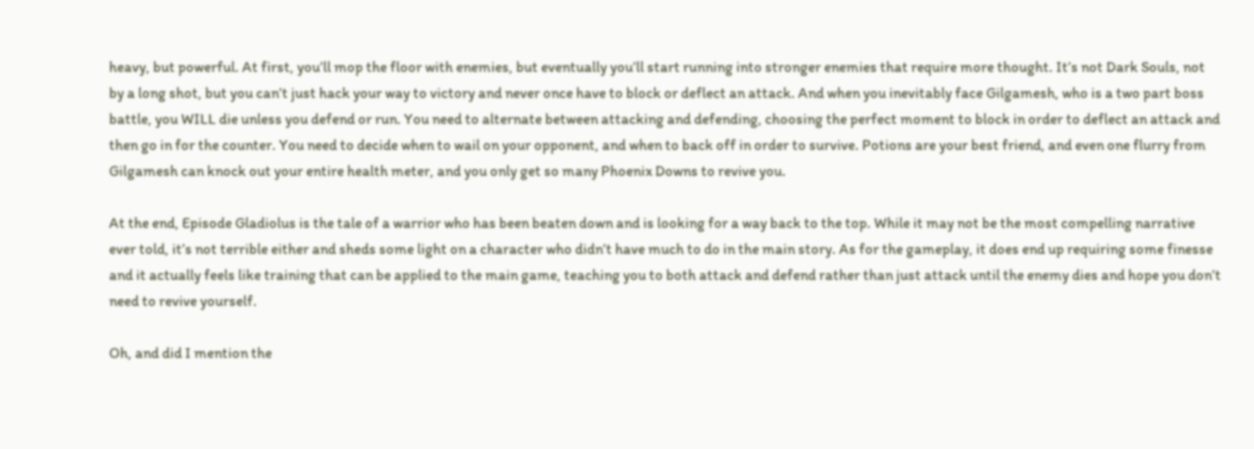heavy, but powerful. At first, you’ll mop the floor with enemies, but eventually you’ll start running into stronger enemies that require more thought. It’s not Dark Souls, not by a long shot, but you can’t just hack your way to victory and never once have to block or deflect an attack. And when you inevitably face Gilgamesh, who is a two part boss battle, you WILL die unless you defend or run. You need to alternate between attacking and defending, choosing the perfect moment to block in order to deflect an attack and then go in for the counter. You need to decide when to wail on your opponent, and when to back off in order to survive. Potions are your best friend, and even one flurry from Gilgamesh can knock out your entire health meter, and you only get so many Phoenix Downs to revive you.

At the end, Episode Gladiolus is the tale of a warrior who has been beaten down and is looking for a way back to the top. While it may not be the most compelling narrative ever told, it’s not terrible either and sheds some light on a character who didn’t have much to do in the main story. As for the gameplay, it does end up requiring some finesse and it actually feels like training that can be applied to the main game, teaching you to both attack and defend rather than just attack until the enemy dies and hope you don’t need to revive yourself.

Oh, and did I mention the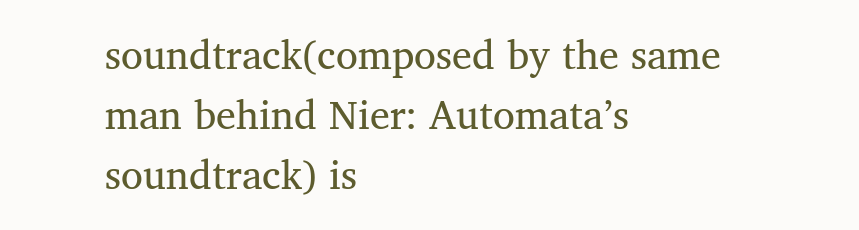soundtrack(composed by the same man behind Nier: Automata’s soundtrack) is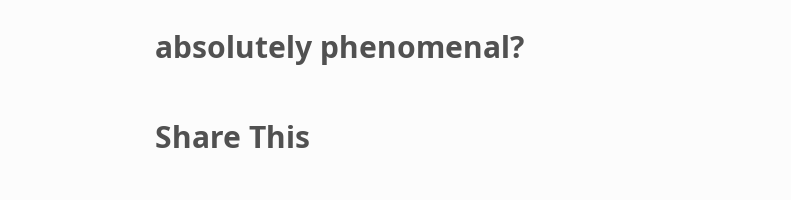absolutely phenomenal?

Share This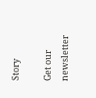Story

Get our newsletter